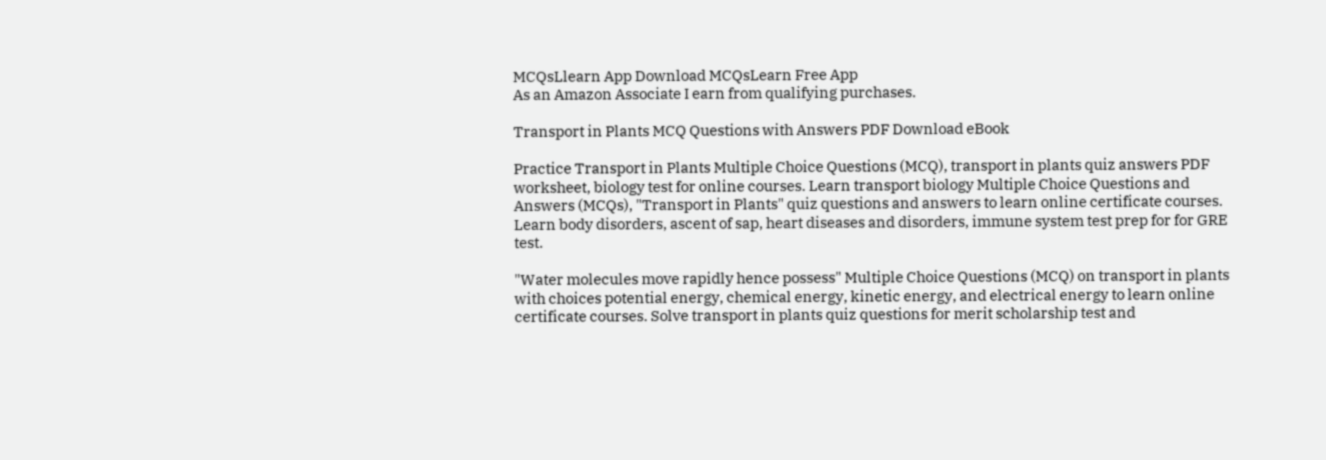MCQsLlearn App Download MCQsLearn Free App
As an Amazon Associate I earn from qualifying purchases.

Transport in Plants MCQ Questions with Answers PDF Download eBook

Practice Transport in Plants Multiple Choice Questions (MCQ), transport in plants quiz answers PDF worksheet, biology test for online courses. Learn transport biology Multiple Choice Questions and Answers (MCQs), "Transport in Plants" quiz questions and answers to learn online certificate courses. Learn body disorders, ascent of sap, heart diseases and disorders, immune system test prep for for GRE test.

"Water molecules move rapidly hence possess" Multiple Choice Questions (MCQ) on transport in plants with choices potential energy, chemical energy, kinetic energy, and electrical energy to learn online certificate courses. Solve transport in plants quiz questions for merit scholarship test and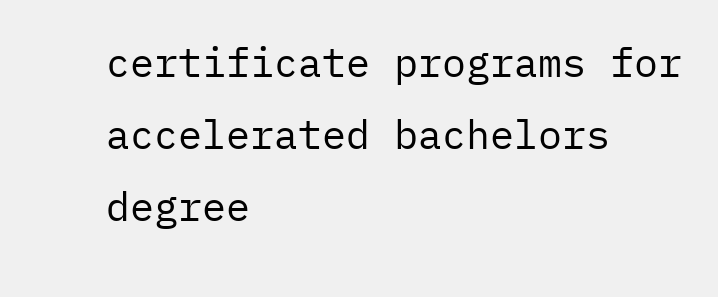certificate programs for accelerated bachelors degree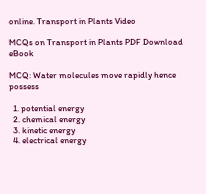online. Transport in Plants Video

MCQs on Transport in Plants PDF Download eBook

MCQ: Water molecules move rapidly hence possess

  1. potential energy
  2. chemical energy
  3. kinetic energy
  4. electrical energy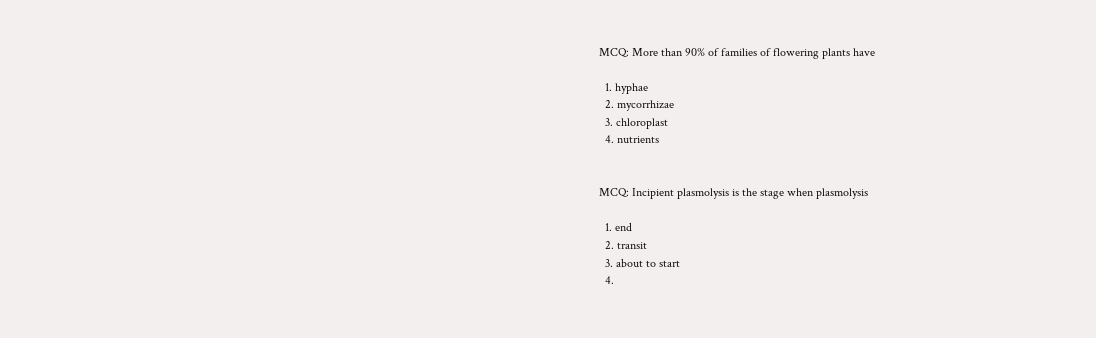MCQ: More than 90% of families of flowering plants have

  1. hyphae
  2. mycorrhizae
  3. chloroplast
  4. nutrients


MCQ: Incipient plasmolysis is the stage when plasmolysis

  1. end
  2. transit
  3. about to start
  4.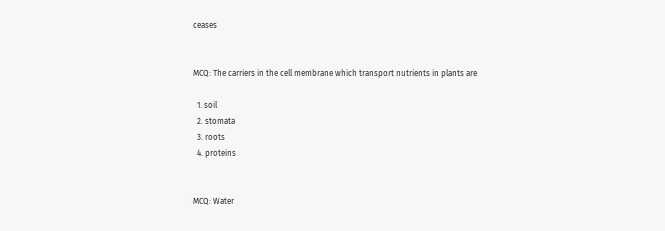ceases


MCQ: The carriers in the cell membrane which transport nutrients in plants are

  1. soil
  2. stomata
  3. roots
  4. proteins


MCQ: Water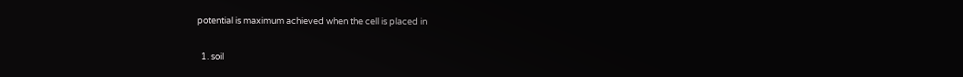potential is maximum achieved when the cell is placed in

  1. soil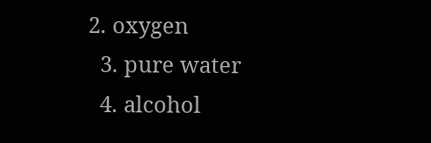2. oxygen
  3. pure water
  4. alcohol